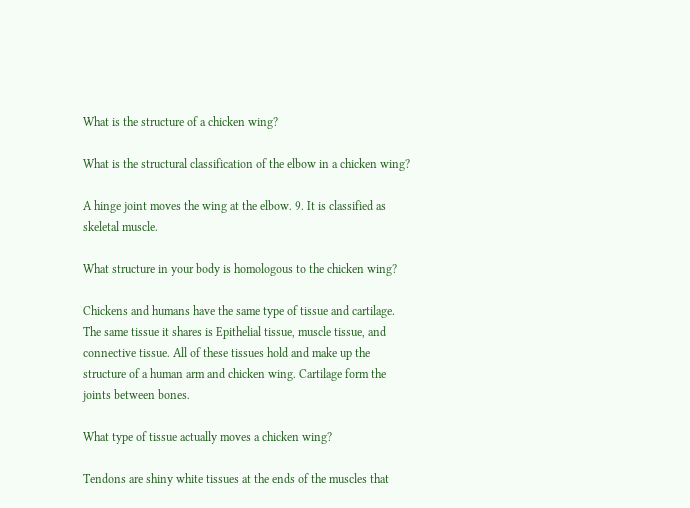What is the structure of a chicken wing?

What is the structural classification of the elbow in a chicken wing?

A hinge joint moves the wing at the elbow. 9. It is classified as skeletal muscle.

What structure in your body is homologous to the chicken wing?

Chickens and humans have the same type of tissue and cartilage. The same tissue it shares is Epithelial tissue, muscle tissue, and connective tissue. All of these tissues hold and make up the structure of a human arm and chicken wing. Cartilage form the joints between bones.

What type of tissue actually moves a chicken wing?

Tendons are shiny white tissues at the ends of the muscles that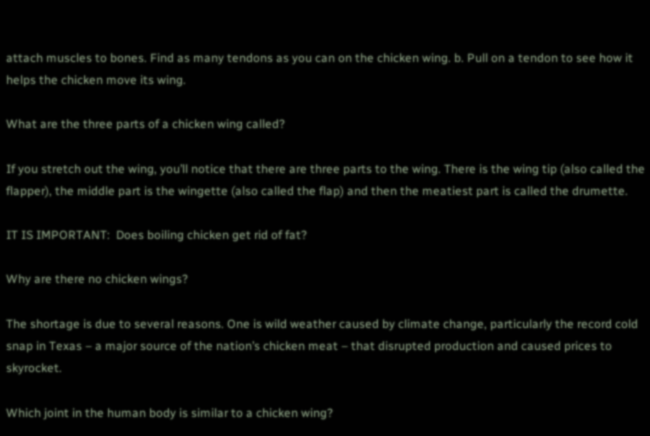attach muscles to bones. Find as many tendons as you can on the chicken wing. b. Pull on a tendon to see how it helps the chicken move its wing.

What are the three parts of a chicken wing called?

If you stretch out the wing, you’ll notice that there are three parts to the wing. There is the wing tip (also called the flapper), the middle part is the wingette (also called the flap) and then the meatiest part is called the drumette.

IT IS IMPORTANT:  Does boiling chicken get rid of fat?

Why are there no chicken wings?

The shortage is due to several reasons. One is wild weather caused by climate change, particularly the record cold snap in Texas – a major source of the nation’s chicken meat – that disrupted production and caused prices to skyrocket.

Which joint in the human body is similar to a chicken wing?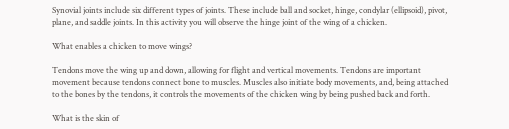Synovial joints include six different types of joints. These include ball and socket, hinge, condylar (ellipsoid), pivot, plane, and saddle joints. In this activity you will observe the hinge joint of the wing of a chicken.

What enables a chicken to move wings?

Tendons move the wing up and down, allowing for flight and vertical movements. Tendons are important movement because tendons connect bone to muscles. Muscles also initiate body movements, and, being attached to the bones by the tendons, it controls the movements of the chicken wing by being pushed back and forth.

What is the skin of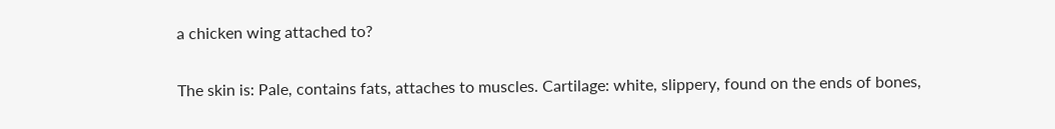a chicken wing attached to?

The skin is: Pale, contains fats, attaches to muscles. Cartilage: white, slippery, found on the ends of bones,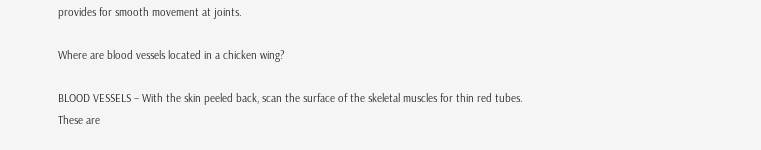provides for smooth movement at joints.

Where are blood vessels located in a chicken wing?

BLOOD VESSELS – With the skin peeled back, scan the surface of the skeletal muscles for thin red tubes. These are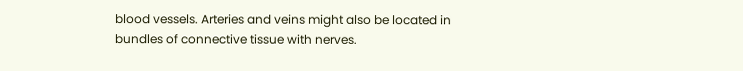blood vessels. Arteries and veins might also be located in bundles of connective tissue with nerves.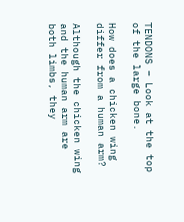TENDONS – Look at the top of the large bone.

How does a chicken wing differ from a human arm?

Although the chicken wing and the human arm are both limbs, they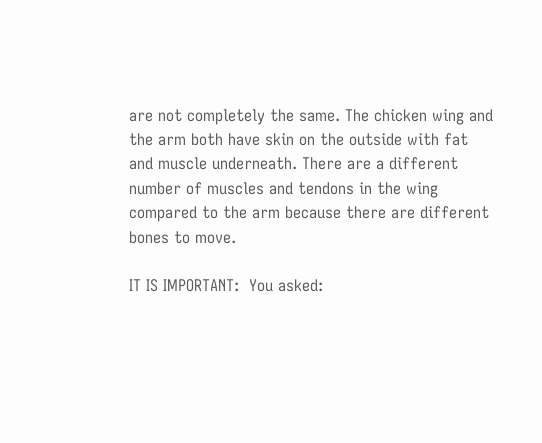are not completely the same. The chicken wing and the arm both have skin on the outside with fat and muscle underneath. There are a different number of muscles and tendons in the wing compared to the arm because there are different bones to move.

IT IS IMPORTANT:  You asked: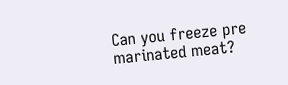Can you freeze pre marinated meat?